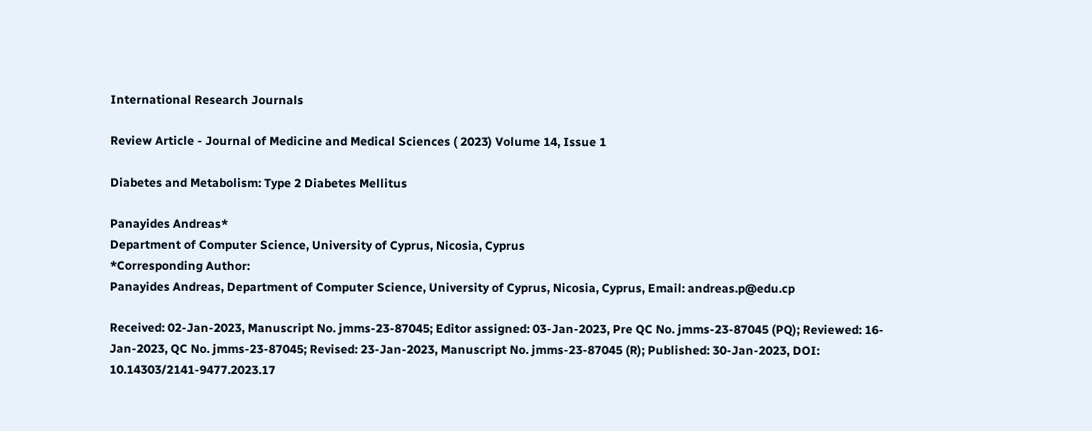International Research Journals

Review Article - Journal of Medicine and Medical Sciences ( 2023) Volume 14, Issue 1

Diabetes and Metabolism: Type 2 Diabetes Mellitus

Panayides Andreas*
Department of Computer Science, University of Cyprus, Nicosia, Cyprus
*Corresponding Author:
Panayides Andreas, Department of Computer Science, University of Cyprus, Nicosia, Cyprus, Email: andreas.p@edu.cp

Received: 02-Jan-2023, Manuscript No. jmms-23-87045; Editor assigned: 03-Jan-2023, Pre QC No. jmms-23-87045 (PQ); Reviewed: 16-Jan-2023, QC No. jmms-23-87045; Revised: 23-Jan-2023, Manuscript No. jmms-23-87045 (R); Published: 30-Jan-2023, DOI: 10.14303/2141-9477.2023.17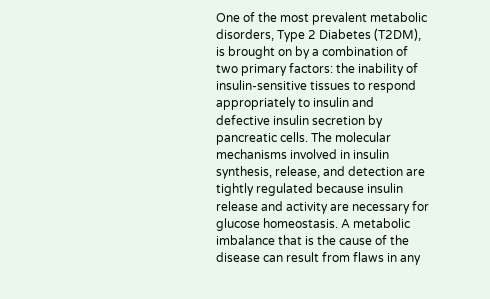One of the most prevalent metabolic disorders, Type 2 Diabetes (T2DM), is brought on by a combination of two primary factors: the inability of insulin-sensitive tissues to respond appropriately to insulin and defective insulin secretion by pancreatic cells. The molecular mechanisms involved in insulin synthesis, release, and detection are tightly regulated because insulin release and activity are necessary for glucose homeostasis. A metabolic imbalance that is the cause of the disease can result from flaws in any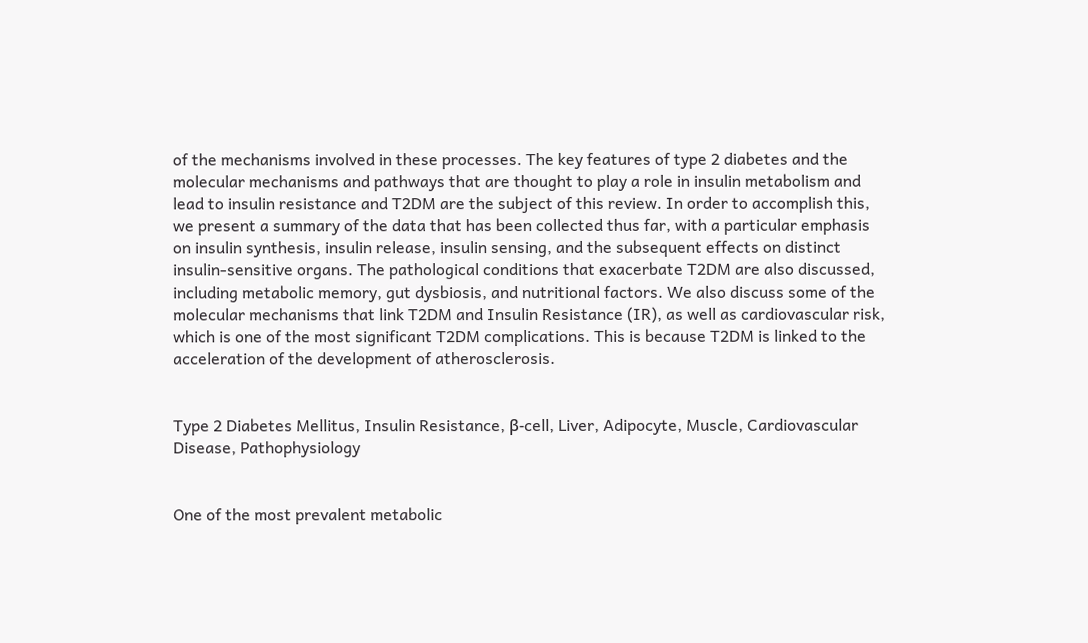of the mechanisms involved in these processes. The key features of type 2 diabetes and the molecular mechanisms and pathways that are thought to play a role in insulin metabolism and lead to insulin resistance and T2DM are the subject of this review. In order to accomplish this, we present a summary of the data that has been collected thus far, with a particular emphasis on insulin synthesis, insulin release, insulin sensing, and the subsequent effects on distinct insulin-sensitive organs. The pathological conditions that exacerbate T2DM are also discussed, including metabolic memory, gut dysbiosis, and nutritional factors. We also discuss some of the molecular mechanisms that link T2DM and Insulin Resistance (IR), as well as cardiovascular risk, which is one of the most significant T2DM complications. This is because T2DM is linked to the acceleration of the development of atherosclerosis.


Type 2 Diabetes Mellitus, Insulin Resistance, β-cell, Liver, Adipocyte, Muscle, Cardiovascular Disease, Pathophysiology


One of the most prevalent metabolic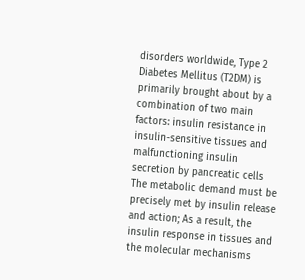disorders worldwide, Type 2 Diabetes Mellitus (T2DM) is primarily brought about by a combination of two main factors: insulin resistance in insulin-sensitive tissues and malfunctioning insulin secretion by pancreatic cells The metabolic demand must be precisely met by insulin release and action; As a result, the insulin response in tissues and the molecular mechanisms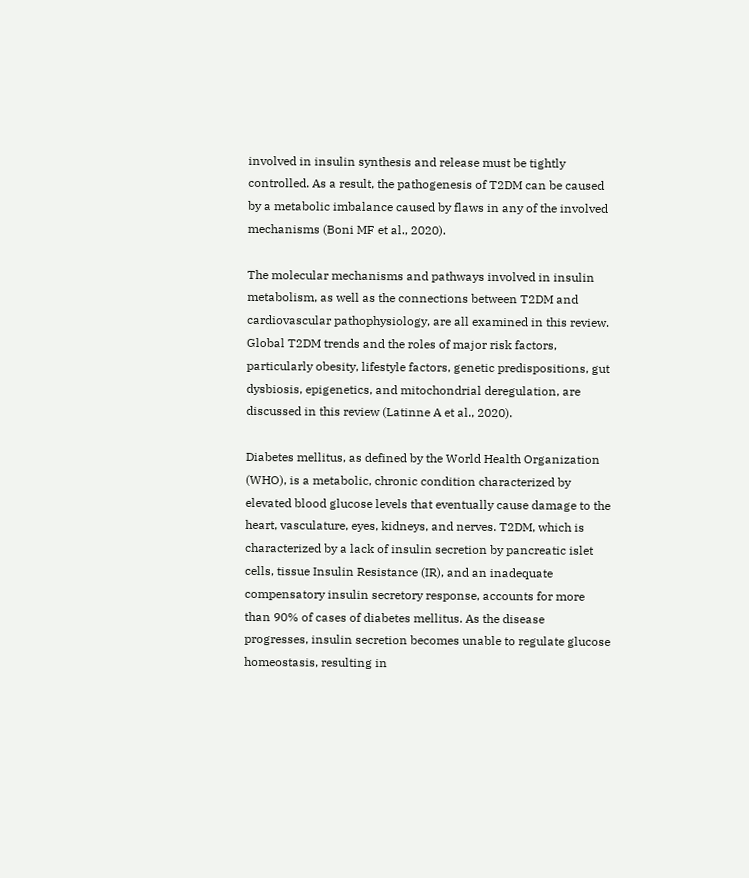involved in insulin synthesis and release must be tightly controlled. As a result, the pathogenesis of T2DM can be caused by a metabolic imbalance caused by flaws in any of the involved mechanisms (Boni MF et al., 2020).

The molecular mechanisms and pathways involved in insulin metabolism, as well as the connections between T2DM and cardiovascular pathophysiology, are all examined in this review. Global T2DM trends and the roles of major risk factors, particularly obesity, lifestyle factors, genetic predispositions, gut dysbiosis, epigenetics, and mitochondrial deregulation, are discussed in this review (Latinne A et al., 2020).

Diabetes mellitus, as defined by the World Health Organization (WHO), is a metabolic, chronic condition characterized by elevated blood glucose levels that eventually cause damage to the heart, vasculature, eyes, kidneys, and nerves. T2DM, which is characterized by a lack of insulin secretion by pancreatic islet cells, tissue Insulin Resistance (IR), and an inadequate compensatory insulin secretory response, accounts for more than 90% of cases of diabetes mellitus. As the disease progresses, insulin secretion becomes unable to regulate glucose homeostasis, resulting in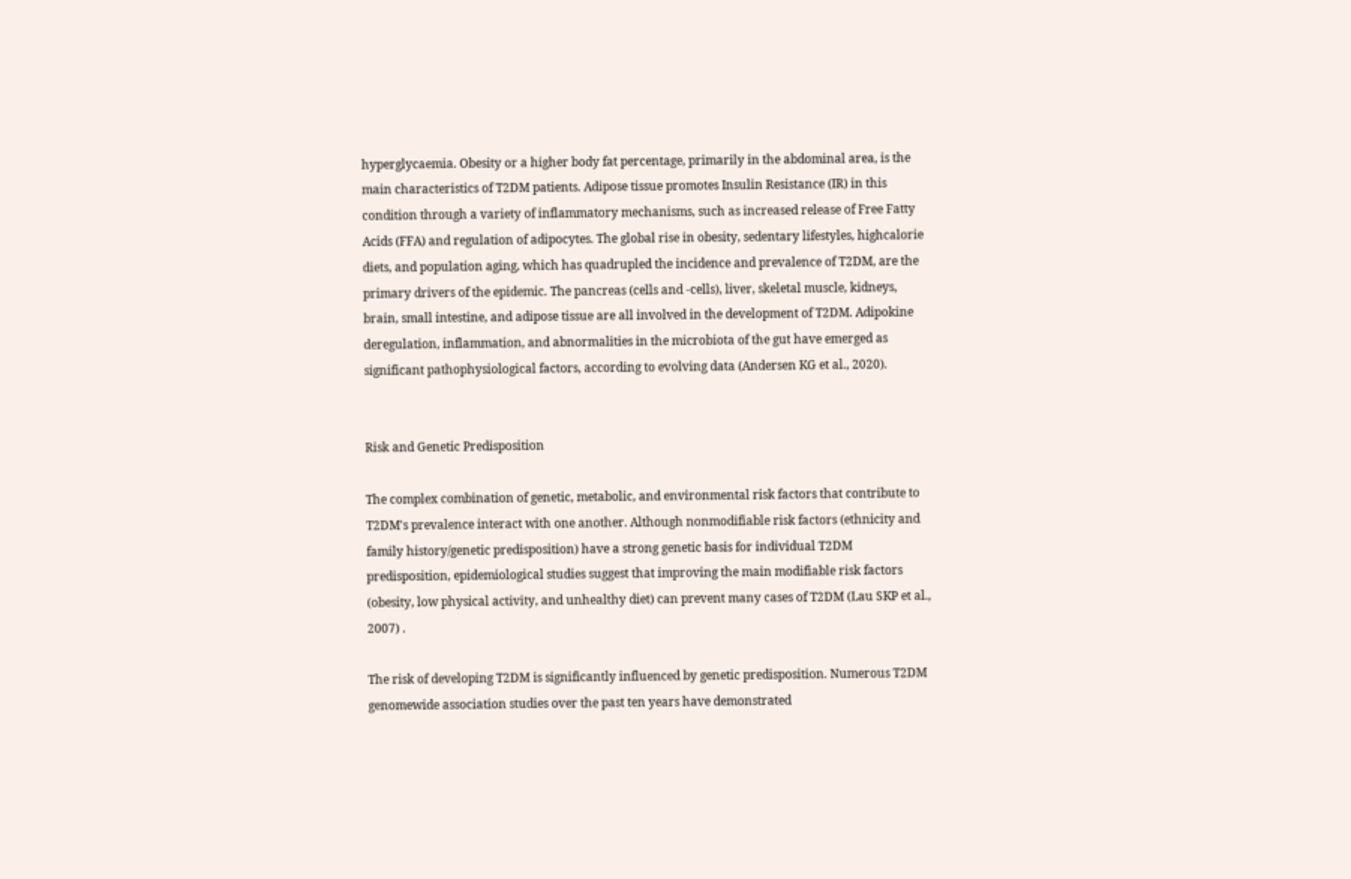hyperglycaemia. Obesity or a higher body fat percentage, primarily in the abdominal area, is the main characteristics of T2DM patients. Adipose tissue promotes Insulin Resistance (IR) in this condition through a variety of inflammatory mechanisms, such as increased release of Free Fatty Acids (FFA) and regulation of adipocytes. The global rise in obesity, sedentary lifestyles, highcalorie diets, and population aging, which has quadrupled the incidence and prevalence of T2DM, are the primary drivers of the epidemic. The pancreas (cells and -cells), liver, skeletal muscle, kidneys, brain, small intestine, and adipose tissue are all involved in the development of T2DM. Adipokine deregulation, inflammation, and abnormalities in the microbiota of the gut have emerged as significant pathophysiological factors, according to evolving data (Andersen KG et al., 2020).


Risk and Genetic Predisposition

The complex combination of genetic, metabolic, and environmental risk factors that contribute to T2DM's prevalence interact with one another. Although nonmodifiable risk factors (ethnicity and family history/genetic predisposition) have a strong genetic basis for individual T2DM predisposition, epidemiological studies suggest that improving the main modifiable risk factors (obesity, low physical activity, and unhealthy diet) can prevent many cases of T2DM (Lau SKP et al., 2007) .

The risk of developing T2DM is significantly influenced by genetic predisposition. Numerous T2DM genomewide association studies over the past ten years have demonstrated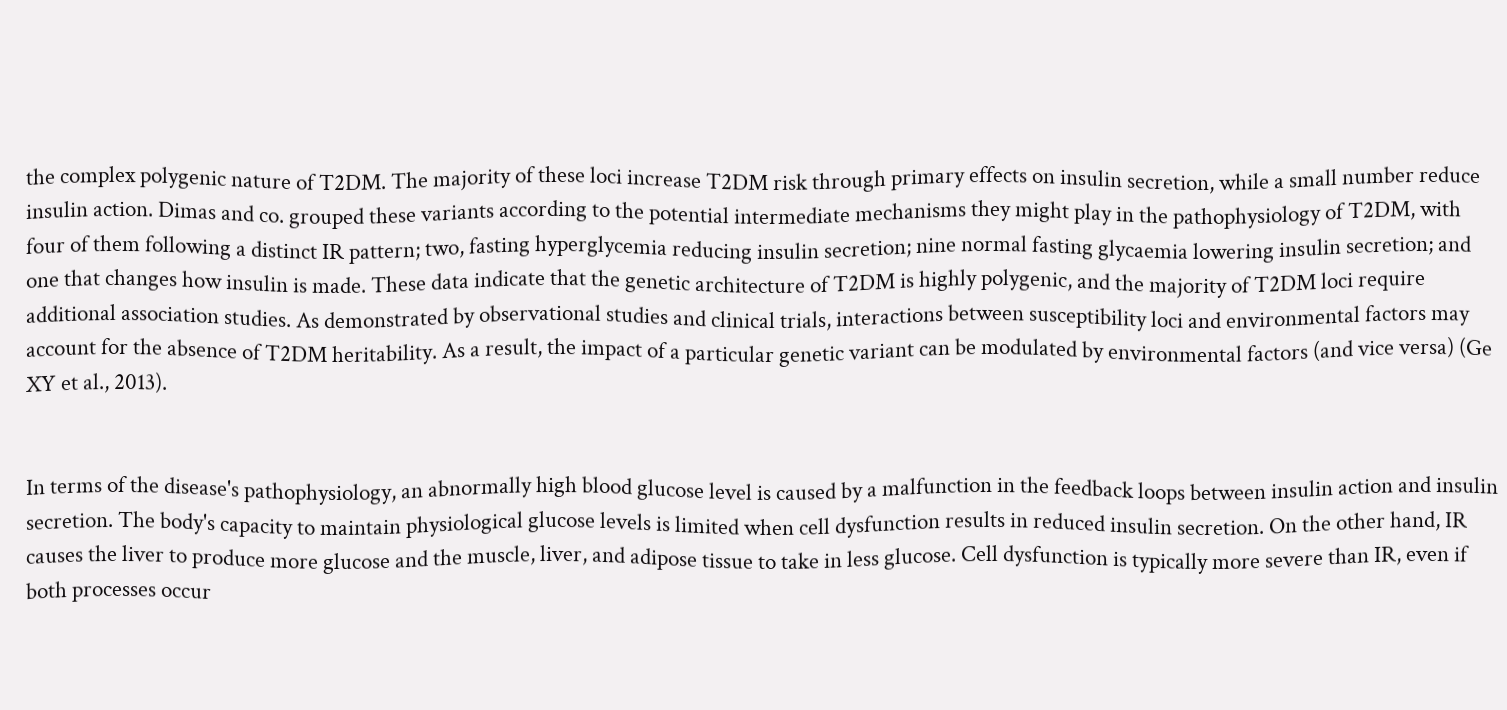the complex polygenic nature of T2DM. The majority of these loci increase T2DM risk through primary effects on insulin secretion, while a small number reduce insulin action. Dimas and co. grouped these variants according to the potential intermediate mechanisms they might play in the pathophysiology of T2DM, with four of them following a distinct IR pattern; two, fasting hyperglycemia reducing insulin secretion; nine normal fasting glycaemia lowering insulin secretion; and one that changes how insulin is made. These data indicate that the genetic architecture of T2DM is highly polygenic, and the majority of T2DM loci require additional association studies. As demonstrated by observational studies and clinical trials, interactions between susceptibility loci and environmental factors may account for the absence of T2DM heritability. As a result, the impact of a particular genetic variant can be modulated by environmental factors (and vice versa) (Ge XY et al., 2013).


In terms of the disease's pathophysiology, an abnormally high blood glucose level is caused by a malfunction in the feedback loops between insulin action and insulin secretion. The body's capacity to maintain physiological glucose levels is limited when cell dysfunction results in reduced insulin secretion. On the other hand, IR causes the liver to produce more glucose and the muscle, liver, and adipose tissue to take in less glucose. Cell dysfunction is typically more severe than IR, even if both processes occur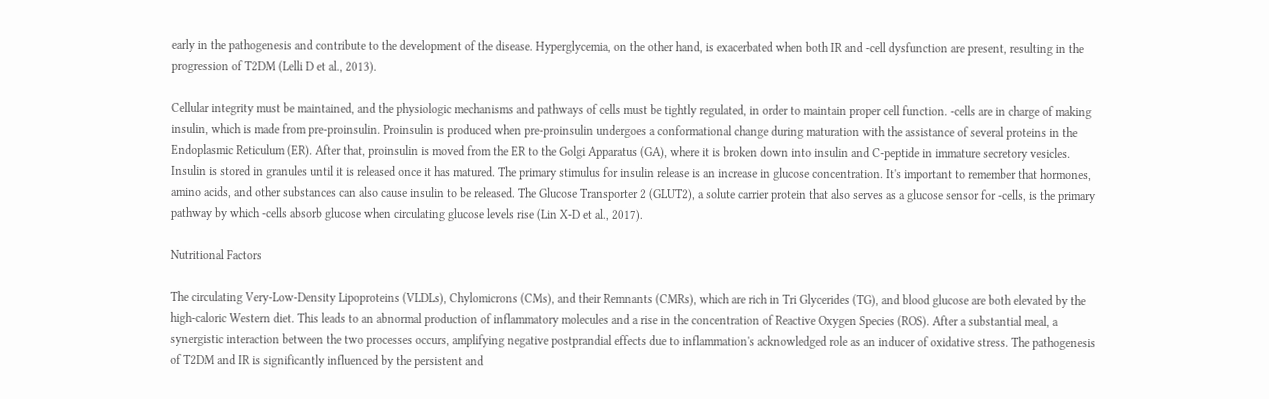early in the pathogenesis and contribute to the development of the disease. Hyperglycemia, on the other hand, is exacerbated when both IR and -cell dysfunction are present, resulting in the progression of T2DM (Lelli D et al., 2013).

Cellular integrity must be maintained, and the physiologic mechanisms and pathways of cells must be tightly regulated, in order to maintain proper cell function. -cells are in charge of making insulin, which is made from pre-proinsulin. Proinsulin is produced when pre-proinsulin undergoes a conformational change during maturation with the assistance of several proteins in the Endoplasmic Reticulum (ER). After that, proinsulin is moved from the ER to the Golgi Apparatus (GA), where it is broken down into insulin and C-peptide in immature secretory vesicles. Insulin is stored in granules until it is released once it has matured. The primary stimulus for insulin release is an increase in glucose concentration. It's important to remember that hormones, amino acids, and other substances can also cause insulin to be released. The Glucose Transporter 2 (GLUT2), a solute carrier protein that also serves as a glucose sensor for -cells, is the primary pathway by which -cells absorb glucose when circulating glucose levels rise (Lin X-D et al., 2017).

Nutritional Factors

The circulating Very-Low-Density Lipoproteins (VLDLs), Chylomicrons (CMs), and their Remnants (CMRs), which are rich in Tri Glycerides (TG), and blood glucose are both elevated by the high-caloric Western diet. This leads to an abnormal production of inflammatory molecules and a rise in the concentration of Reactive Oxygen Species (ROS). After a substantial meal, a synergistic interaction between the two processes occurs, amplifying negative postprandial effects due to inflammation's acknowledged role as an inducer of oxidative stress. The pathogenesis of T2DM and IR is significantly influenced by the persistent and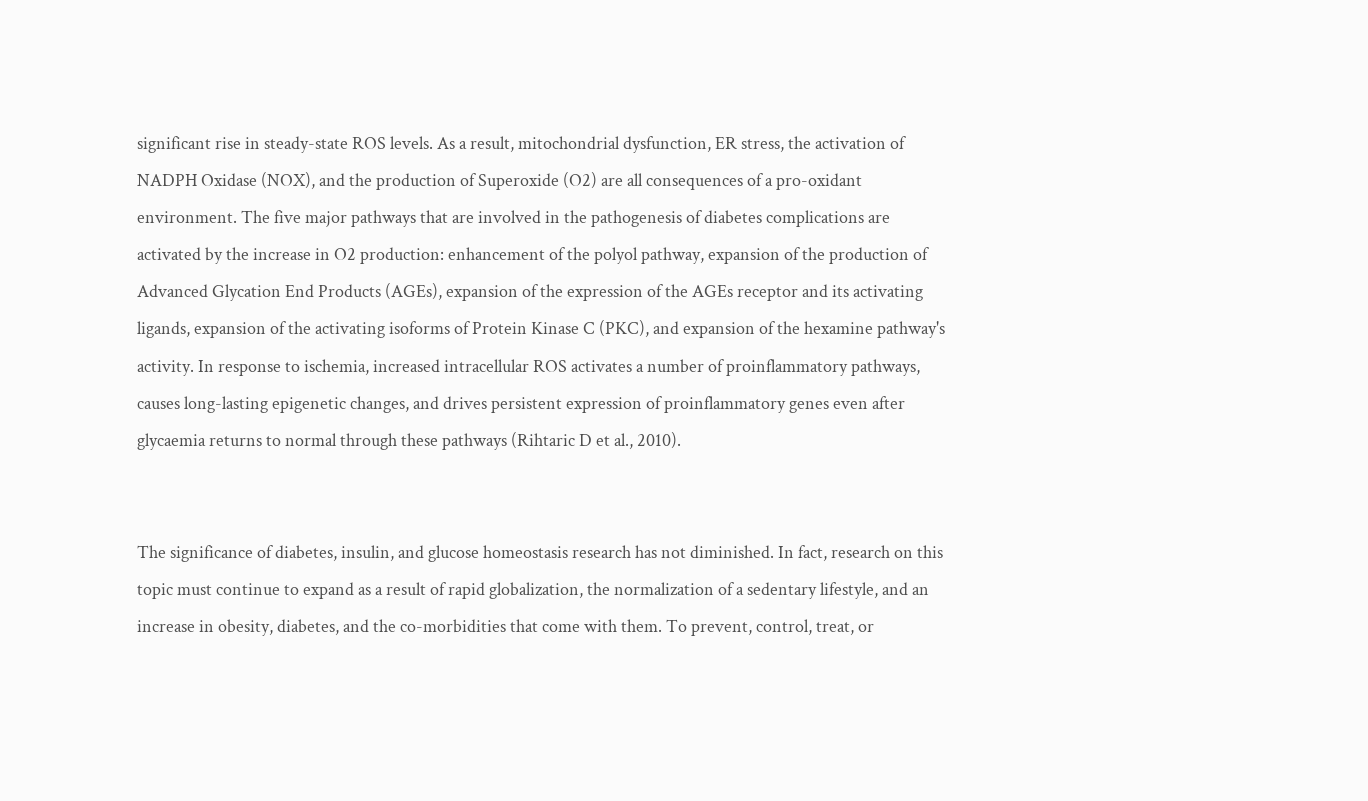significant rise in steady-state ROS levels. As a result, mitochondrial dysfunction, ER stress, the activation of NADPH Oxidase (NOX), and the production of Superoxide (O2) are all consequences of a pro-oxidant environment. The five major pathways that are involved in the pathogenesis of diabetes complications are activated by the increase in O2 production: enhancement of the polyol pathway, expansion of the production of Advanced Glycation End Products (AGEs), expansion of the expression of the AGEs receptor and its activating ligands, expansion of the activating isoforms of Protein Kinase C (PKC), and expansion of the hexamine pathway's activity. In response to ischemia, increased intracellular ROS activates a number of proinflammatory pathways, causes long-lasting epigenetic changes, and drives persistent expression of proinflammatory genes even after glycaemia returns to normal through these pathways (Rihtaric D et al., 2010).


The significance of diabetes, insulin, and glucose homeostasis research has not diminished. In fact, research on this topic must continue to expand as a result of rapid globalization, the normalization of a sedentary lifestyle, and an increase in obesity, diabetes, and the co-morbidities that come with them. To prevent, control, treat, or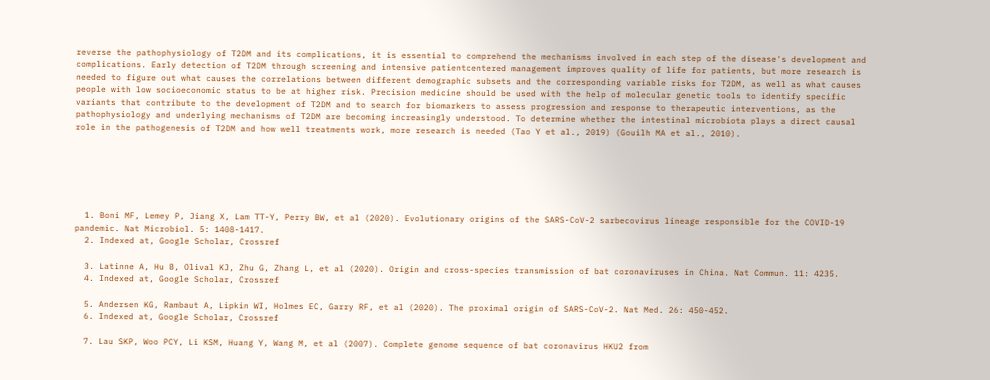reverse the pathophysiology of T2DM and its complications, it is essential to comprehend the mechanisms involved in each step of the disease's development and complications. Early detection of T2DM through screening and intensive patientcentered management improves quality of life for patients, but more research is needed to figure out what causes the correlations between different demographic subsets and the corresponding variable risks for T2DM, as well as what causes people with low socioeconomic status to be at higher risk. Precision medicine should be used with the help of molecular genetic tools to identify specific variants that contribute to the development of T2DM and to search for biomarkers to assess progression and response to therapeutic interventions, as the pathophysiology and underlying mechanisms of T2DM are becoming increasingly understood. To determine whether the intestinal microbiota plays a direct causal role in the pathogenesis of T2DM and how well treatments work, more research is needed (Tao Y et al., 2019) (Gouilh MA et al., 2010).






  1. Boni MF, Lemey P, Jiang X, Lam TT-Y, Perry BW, et al (2020). Evolutionary origins of the SARS-CoV-2 sarbecovirus lineage responsible for the COVID-19 pandemic. Nat Microbiol. 5: 1408-1417.
  2. Indexed at, Google Scholar, Crossref

  3. Latinne A, Hu B, Olival KJ, Zhu G, Zhang L, et al (2020). Origin and cross-species transmission of bat coronaviruses in China. Nat Commun. 11: 4235.
  4. Indexed at, Google Scholar, Crossref

  5. Andersen KG, Rambaut A, Lipkin WI, Holmes EC, Garry RF, et al (2020). The proximal origin of SARS-CoV-2. Nat Med. 26: 450-452.
  6. Indexed at, Google Scholar, Crossref

  7. Lau SKP, Woo PCY, Li KSM, Huang Y, Wang M, et al (2007). Complete genome sequence of bat coronavirus HKU2 from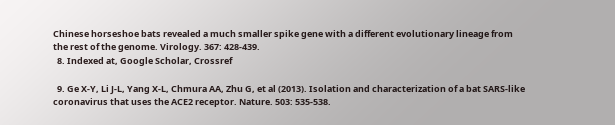Chinese horseshoe bats revealed a much smaller spike gene with a different evolutionary lineage from the rest of the genome. Virology. 367: 428-439.
  8. Indexed at, Google Scholar, Crossref

  9. Ge X-Y, Li J-L, Yang X-L, Chmura AA, Zhu G, et al (2013). Isolation and characterization of a bat SARS-like coronavirus that uses the ACE2 receptor. Nature. 503: 535-538.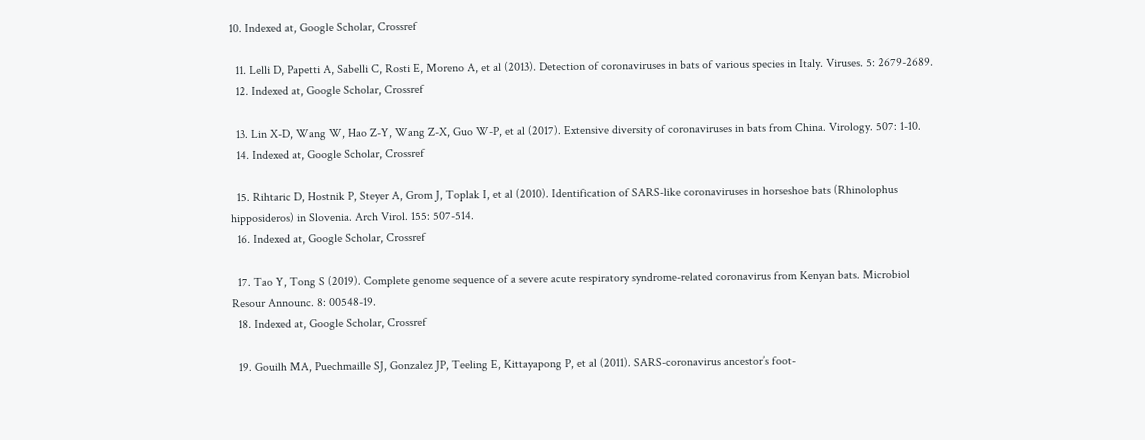10. Indexed at, Google Scholar, Crossref

  11. Lelli D, Papetti A, Sabelli C, Rosti E, Moreno A, et al (2013). Detection of coronaviruses in bats of various species in Italy. Viruses. 5: 2679-2689.
  12. Indexed at, Google Scholar, Crossref

  13. Lin X-D, Wang W, Hao Z-Y, Wang Z-X, Guo W-P, et al (2017). Extensive diversity of coronaviruses in bats from China. Virology. 507: 1-10.
  14. Indexed at, Google Scholar, Crossref

  15. Rihtaric D, Hostnik P, Steyer A, Grom J, Toplak I, et al (2010). Identification of SARS-like coronaviruses in horseshoe bats (Rhinolophus hipposideros) in Slovenia. Arch Virol. 155: 507-514.
  16. Indexed at, Google Scholar, Crossref

  17. Tao Y, Tong S (2019). Complete genome sequence of a severe acute respiratory syndrome-related coronavirus from Kenyan bats. Microbiol Resour Announc. 8: 00548-19.
  18. Indexed at, Google Scholar, Crossref

  19. Gouilh MA, Puechmaille SJ, Gonzalez JP, Teeling E, Kittayapong P, et al (2011). SARS-coronavirus ancestor’s foot-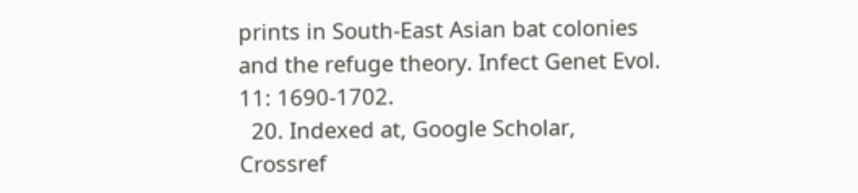prints in South-East Asian bat colonies and the refuge theory. Infect Genet Evol. 11: 1690-1702.
  20. Indexed at, Google Scholar, Crossref